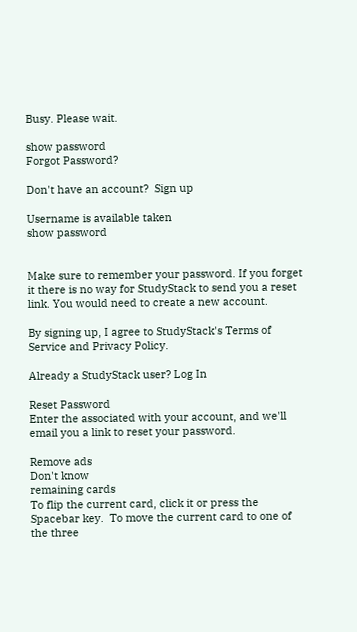Busy. Please wait.

show password
Forgot Password?

Don't have an account?  Sign up

Username is available taken
show password


Make sure to remember your password. If you forget it there is no way for StudyStack to send you a reset link. You would need to create a new account.

By signing up, I agree to StudyStack's Terms of Service and Privacy Policy.

Already a StudyStack user? Log In

Reset Password
Enter the associated with your account, and we'll email you a link to reset your password.

Remove ads
Don't know
remaining cards
To flip the current card, click it or press the Spacebar key.  To move the current card to one of the three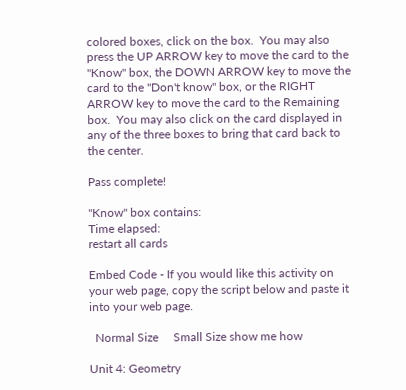colored boxes, click on the box.  You may also press the UP ARROW key to move the card to the "Know" box, the DOWN ARROW key to move the card to the "Don't know" box, or the RIGHT ARROW key to move the card to the Remaining box.  You may also click on the card displayed in any of the three boxes to bring that card back to the center.

Pass complete!

"Know" box contains:
Time elapsed:
restart all cards

Embed Code - If you would like this activity on your web page, copy the script below and paste it into your web page.

  Normal Size     Small Size show me how

Unit 4: Geometry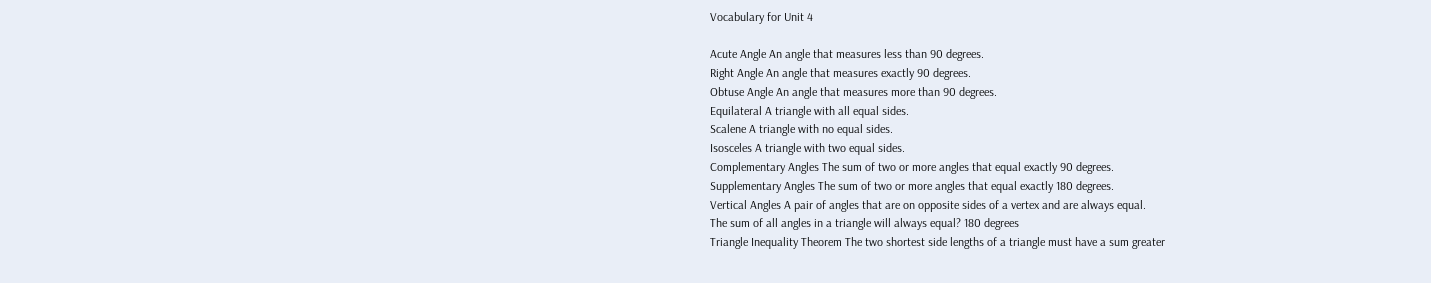Vocabulary for Unit 4

Acute Angle An angle that measures less than 90 degrees.
Right Angle An angle that measures exactly 90 degrees.
Obtuse Angle An angle that measures more than 90 degrees.
Equilateral A triangle with all equal sides.
Scalene A triangle with no equal sides.
Isosceles A triangle with two equal sides.
Complementary Angles The sum of two or more angles that equal exactly 90 degrees.
Supplementary Angles The sum of two or more angles that equal exactly 180 degrees.
Vertical Angles A pair of angles that are on opposite sides of a vertex and are always equal.
The sum of all angles in a triangle will always equal? 180 degrees
Triangle Inequality Theorem The two shortest side lengths of a triangle must have a sum greater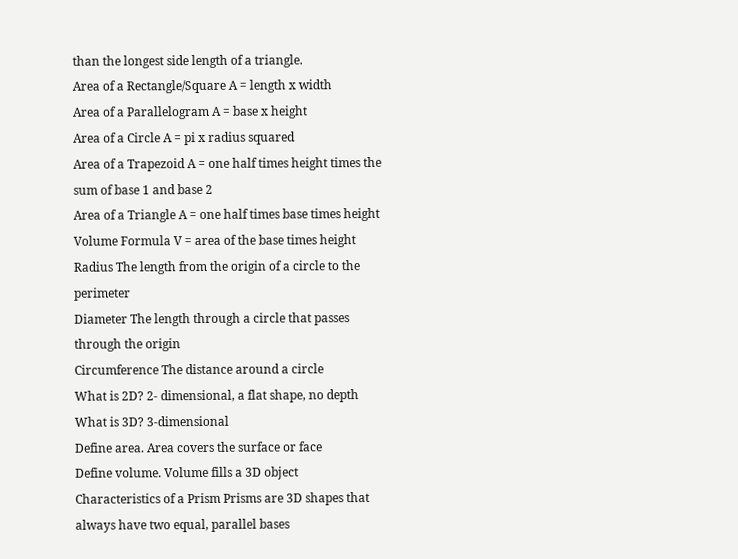than the longest side length of a triangle.
Area of a Rectangle/Square A = length x width
Area of a Parallelogram A = base x height
Area of a Circle A = pi x radius squared
Area of a Trapezoid A = one half times height times the sum of base 1 and base 2
Area of a Triangle A = one half times base times height
Volume Formula V = area of the base times height
Radius The length from the origin of a circle to the perimeter
Diameter The length through a circle that passes through the origin
Circumference The distance around a circle
What is 2D? 2- dimensional, a flat shape, no depth
What is 3D? 3-dimensional
Define area. Area covers the surface or face
Define volume. Volume fills a 3D object
Characteristics of a Prism Prisms are 3D shapes that always have two equal, parallel bases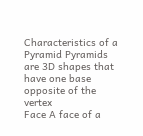Characteristics of a Pyramid Pyramids are 3D shapes that have one base opposite of the vertex
Face A face of a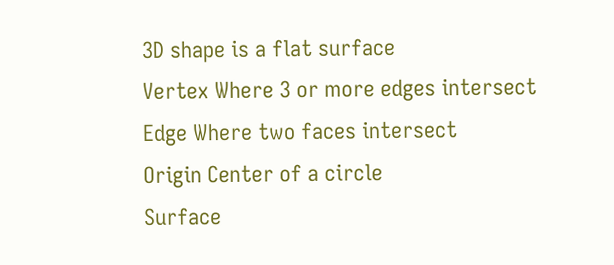3D shape is a flat surface
Vertex Where 3 or more edges intersect
Edge Where two faces intersect
Origin Center of a circle
Surface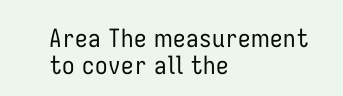Area The measurement to cover all the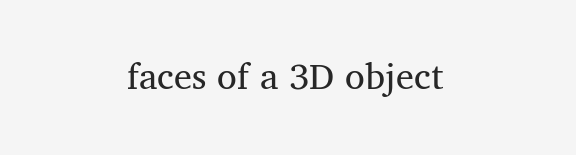faces of a 3D object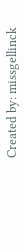Created by: missgellinck